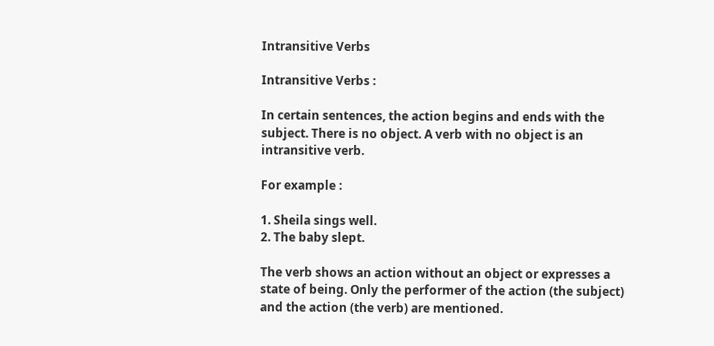Intransitive Verbs

Intransitive Verbs :

In certain sentences, the action begins and ends with the subject. There is no object. A verb with no object is an intransitive verb.

For example :

1. Sheila sings well.
2. The baby slept.

The verb shows an action without an object or expresses a state of being. Only the performer of the action (the subject) and the action (the verb) are mentioned.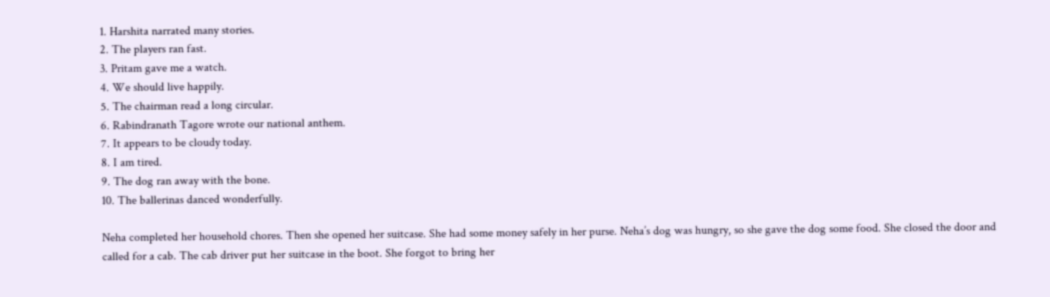1. Harshita narrated many stories.
2. The players ran fast.
3. Pritam gave me a watch.
4. We should live happily.
5. The chairman read a long circular.
6. Rabindranath Tagore wrote our national anthem.
7. It appears to be cloudy today.
8. I am tired.
9. The dog ran away with the bone.
10. The ballerinas danced wonderfully.

Neha completed her household chores. Then she opened her suitcase. She had some money safely in her purse. Neha’s dog was hungry, so she gave the dog some food. She closed the door and called for a cab. The cab driver put her suitcase in the boot. She forgot to bring her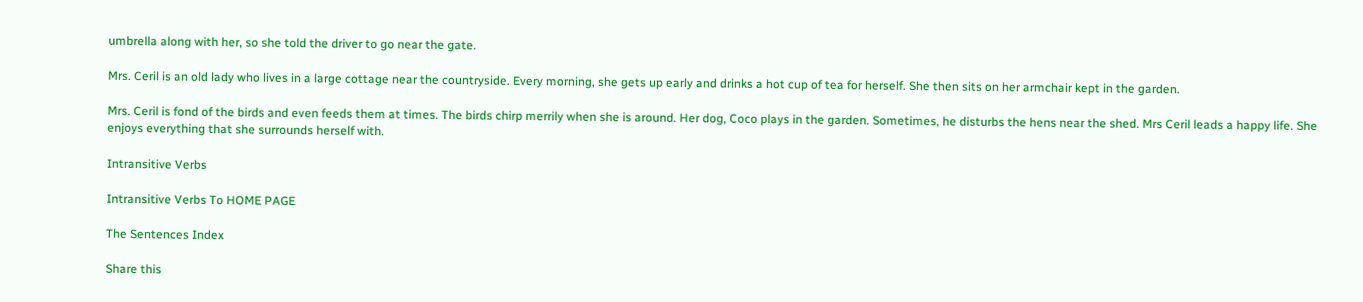umbrella along with her, so she told the driver to go near the gate.

Mrs. Ceril is an old lady who lives in a large cottage near the countryside. Every morning, she gets up early and drinks a hot cup of tea for herself. She then sits on her armchair kept in the garden.

Mrs. Ceril is fond of the birds and even feeds them at times. The birds chirp merrily when she is around. Her dog, Coco plays in the garden. Sometimes, he disturbs the hens near the shed. Mrs Ceril leads a happy life. She enjoys everything that she surrounds herself with.

Intransitive Verbs

Intransitive Verbs To HOME PAGE

The Sentences Index

Share this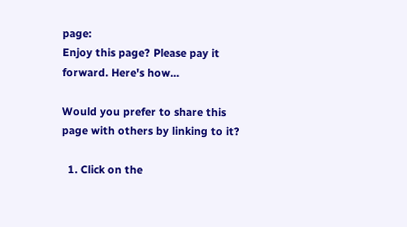page:
Enjoy this page? Please pay it forward. Here's how...

Would you prefer to share this page with others by linking to it?

  1. Click on the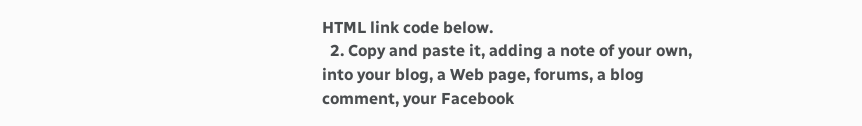HTML link code below.
  2. Copy and paste it, adding a note of your own, into your blog, a Web page, forums, a blog comment, your Facebook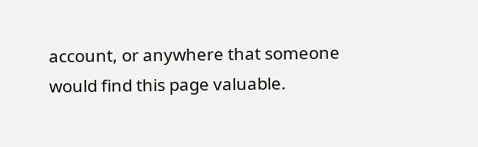account, or anywhere that someone would find this page valuable.